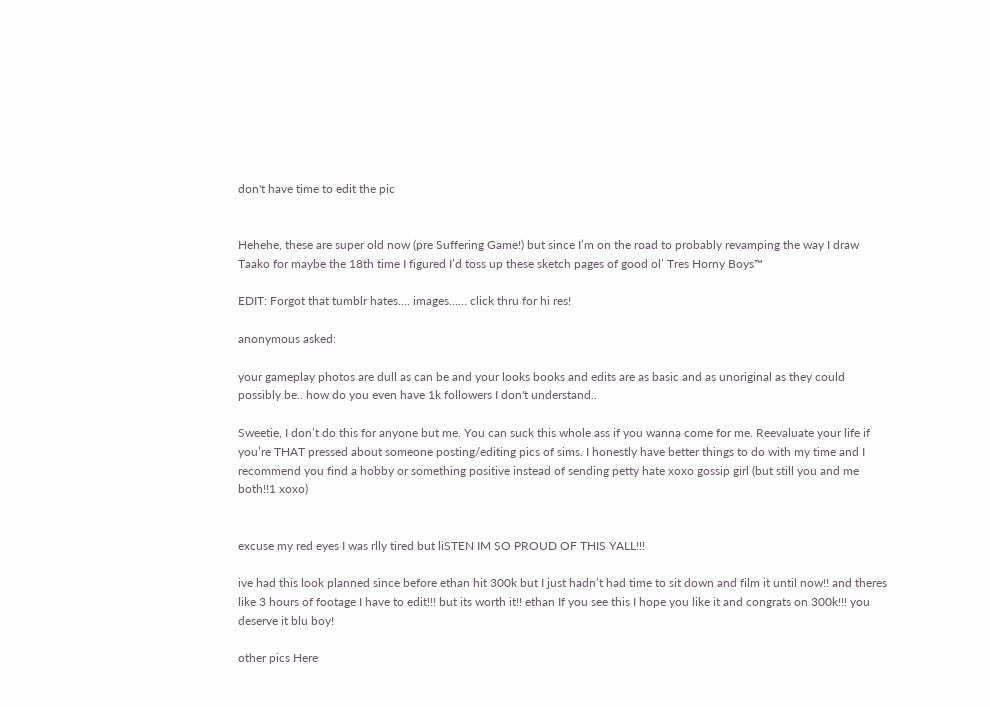don't have time to edit the pic


Hehehe, these are super old now (pre Suffering Game!) but since I’m on the road to probably revamping the way I draw Taako for maybe the 18th time I figured I’d toss up these sketch pages of good ol’ Tres Horny Boys™

EDIT: Forgot that tumblr hates…. images…… click thru for hi res!

anonymous asked:

your gameplay photos are dull as can be and your looks books and edits are as basic and as unoriginal as they could possibly be.. how do you even have 1k followers I don't understand..

Sweetie, I don’t do this for anyone but me. You can suck this whole ass if you wanna come for me. Reevaluate your life if you’re THAT pressed about someone posting/editing pics of sims. I honestly have better things to do with my time and I recommend you find a hobby or something positive instead of sending petty hate xoxo gossip girl (but still you and me both!!1 xoxo)


excuse my red eyes I was rlly tired but liSTEN IM SO PROUD OF THIS YALL!!!

ive had this look planned since before ethan hit 300k but I just hadn’t had time to sit down and film it until now!! and theres like 3 hours of footage I have to edit!!! but its worth it!! ethan If you see this I hope you like it and congrats on 300k!!! you deserve it blu boy!

other pics Here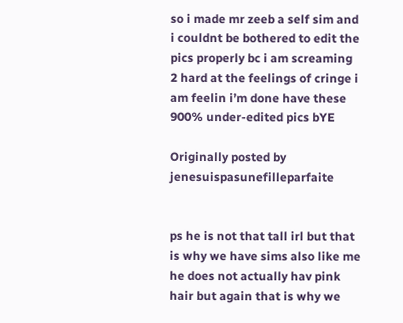so i made mr zeeb a self sim and i couldnt be bothered to edit the pics properly bc i am screaming 2 hard at the feelings of cringe i am feelin i’m done have these 900% under-edited pics bYE

Originally posted by jenesuispasunefilleparfaite


ps he is not that tall irl but that is why we have sims also like me he does not actually hav pink hair but again that is why we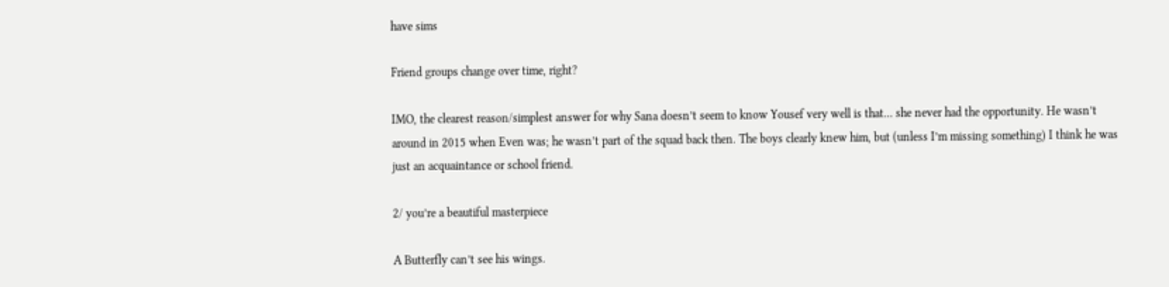have sims

Friend groups change over time, right?

IMO, the clearest reason/simplest answer for why Sana doesn’t seem to know Yousef very well is that… she never had the opportunity. He wasn’t around in 2015 when Even was; he wasn’t part of the squad back then. The boys clearly knew him, but (unless I’m missing something) I think he was just an acquaintance or school friend.

2/ you’re a beautiful masterpiece

A Butterfly can’t see his wings.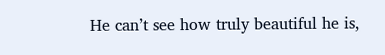He can’t see how truly beautiful he is,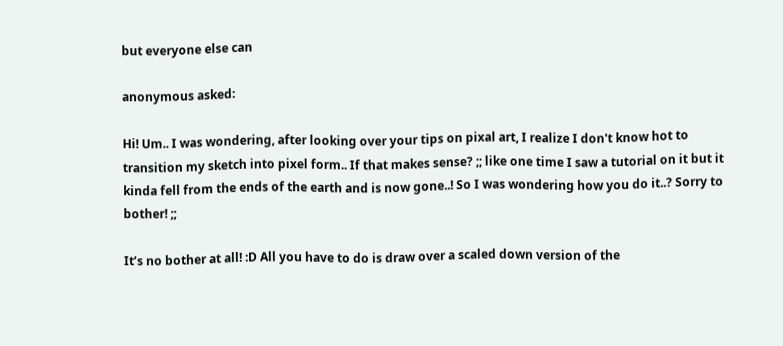but everyone else can

anonymous asked:

Hi! Um.. I was wondering, after looking over your tips on pixal art, I realize I don't know hot to transition my sketch into pixel form.. If that makes sense? ;; like one time I saw a tutorial on it but it kinda fell from the ends of the earth and is now gone..! So I was wondering how you do it..? Sorry to bother! ;;

It’s no bother at all! :D All you have to do is draw over a scaled down version of the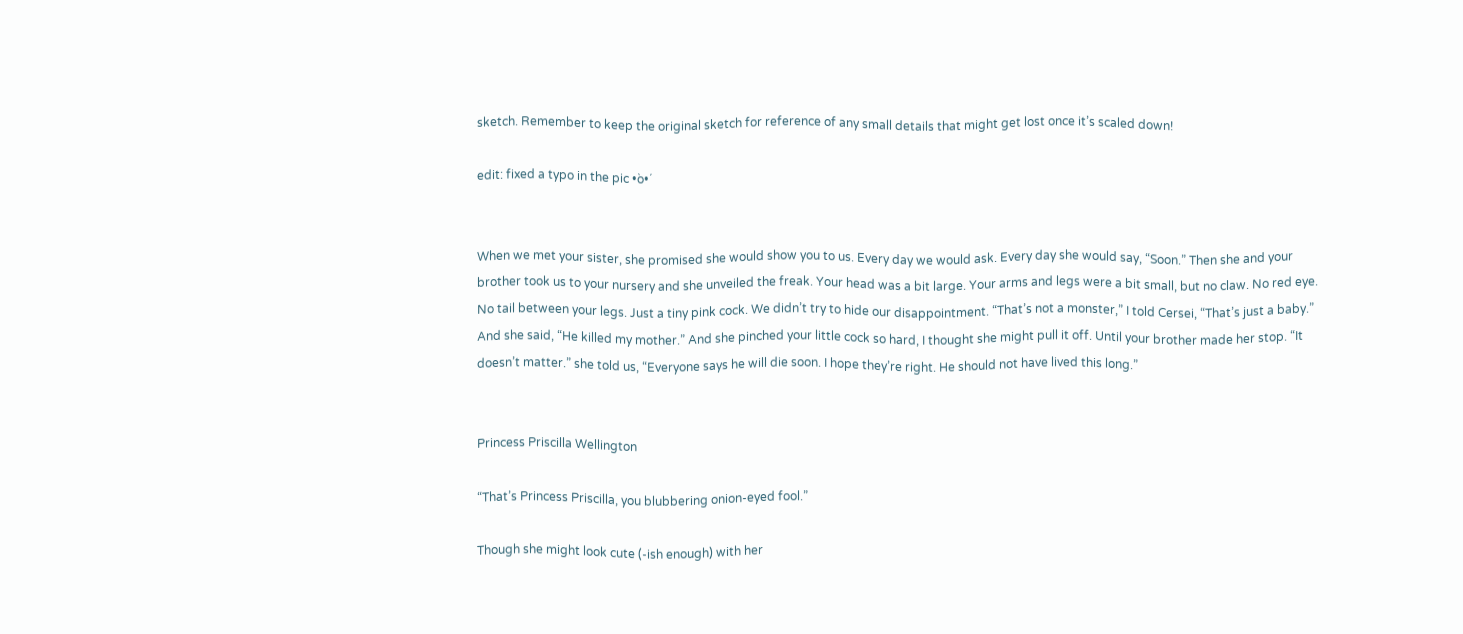sketch. Remember to keep the original sketch for reference of any small details that might get lost once it’s scaled down!

edit: fixed a typo in the pic •̀o•́


When we met your sister, she promised she would show you to us. Every day we would ask. Every day she would say, “Soon.” Then she and your brother took us to your nursery and she unveiled the freak. Your head was a bit large. Your arms and legs were a bit small, but no claw. No red eye. No tail between your legs. Just a tiny pink cock. We didn’t try to hide our disappointment. “That’s not a monster,” I told Cersei, “That’s just a baby.” And she said, “He killed my mother.” And she pinched your little cock so hard, I thought she might pull it off. Until your brother made her stop. “It doesn’t matter.” she told us, “Everyone says he will die soon. I hope they’re right. He should not have lived this long.”


Princess Priscilla Wellington

“That’s Princess Priscilla, you blubbering onion-eyed fool.”

Though she might look cute (-ish enough) with her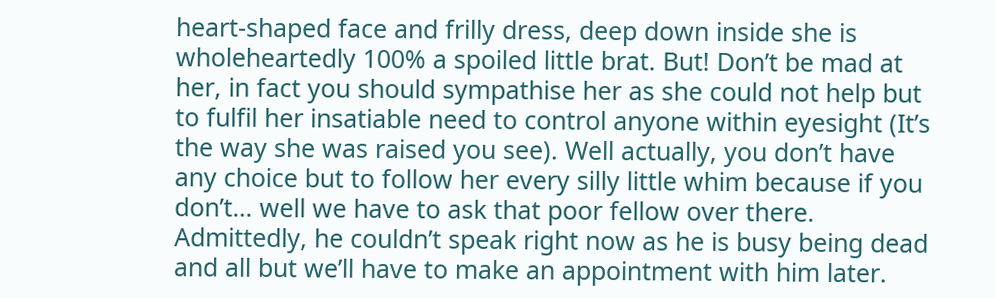heart-shaped face and frilly dress, deep down inside she is wholeheartedly 100% a spoiled little brat. But! Don’t be mad at her, in fact you should sympathise her as she could not help but to fulfil her insatiable need to control anyone within eyesight (It’s the way she was raised you see). Well actually, you don’t have any choice but to follow her every silly little whim because if you don’t… well we have to ask that poor fellow over there. Admittedly, he couldn’t speak right now as he is busy being dead and all but we’ll have to make an appointment with him later.